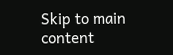Skip to main content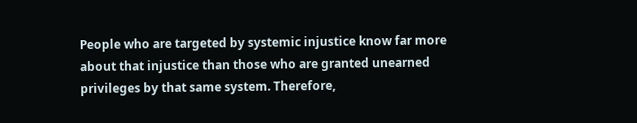People who are targeted by systemic injustice know far more about that injustice than those who are granted unearned privileges by that same system. Therefore,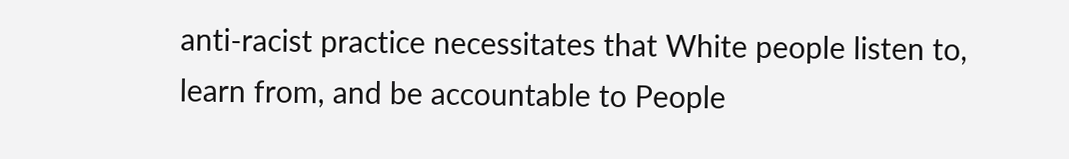anti-racist practice necessitates that White people listen to, learn from, and be accountable to People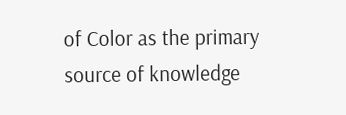of Color as the primary source of knowledge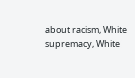about racism, White supremacy, White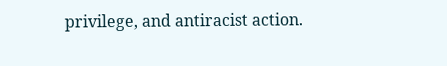privilege, and antiracist action.